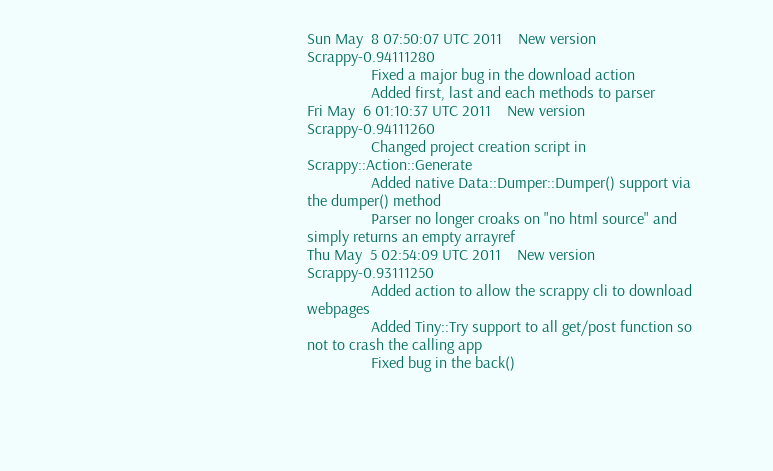Sun May  8 07:50:07 UTC 2011    New version Scrappy-0.94111280
                Fixed a major bug in the download action
                Added first, last and each methods to parser
Fri May  6 01:10:37 UTC 2011    New version Scrappy-0.94111260
                Changed project creation script in Scrappy::Action::Generate
                Added native Data::Dumper::Dumper() support via the dumper() method
                Parser no longer croaks on "no html source" and simply returns an empty arrayref
Thu May  5 02:54:09 UTC 2011    New version Scrappy-0.93111250
                Added action to allow the scrappy cli to download webpages
                Added Tiny::Try support to all get/post function so not to crash the calling app
                Fixed bug in the back()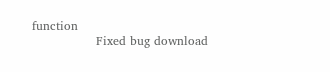function
                Fixed bug download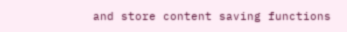and store content saving functions